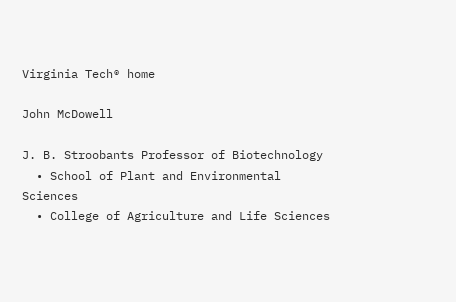Virginia Tech® home

John McDowell

J. B. Stroobants Professor of Biotechnology
  • School of Plant and Environmental Sciences
  • College of Agriculture and Life Sciences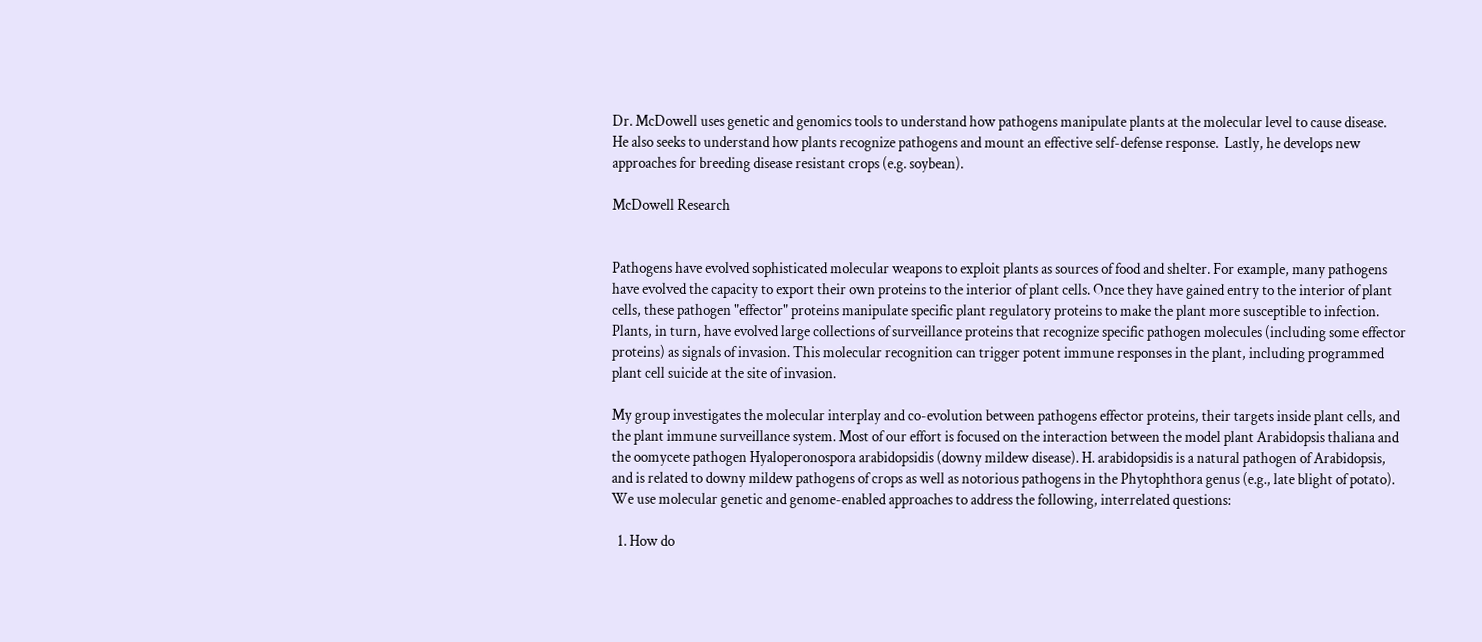Dr. McDowell uses genetic and genomics tools to understand how pathogens manipulate plants at the molecular level to cause disease.  He also seeks to understand how plants recognize pathogens and mount an effective self-defense response.  Lastly, he develops new approaches for breeding disease resistant crops (e.g. soybean).

McDowell Research


Pathogens have evolved sophisticated molecular weapons to exploit plants as sources of food and shelter. For example, many pathogens have evolved the capacity to export their own proteins to the interior of plant cells. Once they have gained entry to the interior of plant cells, these pathogen "effector" proteins manipulate specific plant regulatory proteins to make the plant more susceptible to infection. Plants, in turn, have evolved large collections of surveillance proteins that recognize specific pathogen molecules (including some effector proteins) as signals of invasion. This molecular recognition can trigger potent immune responses in the plant, including programmed plant cell suicide at the site of invasion.

My group investigates the molecular interplay and co-evolution between pathogens effector proteins, their targets inside plant cells, and the plant immune surveillance system. Most of our effort is focused on the interaction between the model plant Arabidopsis thaliana and the oomycete pathogen Hyaloperonospora arabidopsidis (downy mildew disease). H. arabidopsidis is a natural pathogen of Arabidopsis, and is related to downy mildew pathogens of crops as well as notorious pathogens in the Phytophthora genus (e.g., late blight of potato). We use molecular genetic and genome-enabled approaches to address the following, interrelated questions:

  1. How do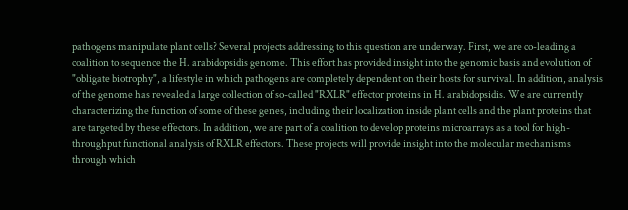pathogens manipulate plant cells? Several projects addressing to this question are underway. First, we are co-leading a coalition to sequence the H. arabidopsidis genome. This effort has provided insight into the genomic basis and evolution of "obligate biotrophy", a lifestyle in which pathogens are completely dependent on their hosts for survival. In addition, analysis of the genome has revealed a large collection of so-called "RXLR" effector proteins in H. arabidopsidis. We are currently characterizing the function of some of these genes, including their localization inside plant cells and the plant proteins that are targeted by these effectors. In addition, we are part of a coalition to develop proteins microarrays as a tool for high-throughput functional analysis of RXLR effectors. These projects will provide insight into the molecular mechanisms through which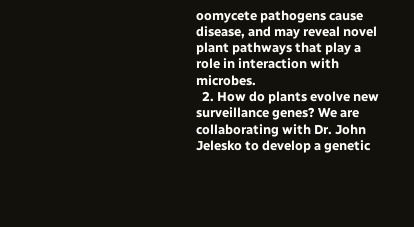oomycete pathogens cause disease, and may reveal novel plant pathways that play a role in interaction with microbes.
  2. How do plants evolve new surveillance genes? We are collaborating with Dr. John Jelesko to develop a genetic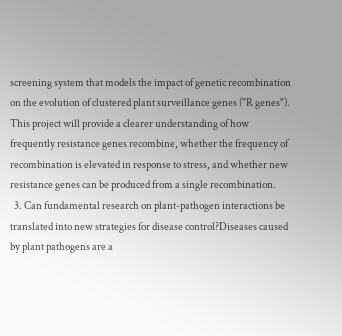screening system that models the impact of genetic recombination on the evolution of clustered plant surveillance genes ("R genes"). This project will provide a clearer understanding of how frequently resistance genes recombine, whether the frequency of recombination is elevated in response to stress, and whether new resistance genes can be produced from a single recombination.
  3. Can fundamental research on plant-pathogen interactions be translated into new strategies for disease control?Diseases caused by plant pathogens are a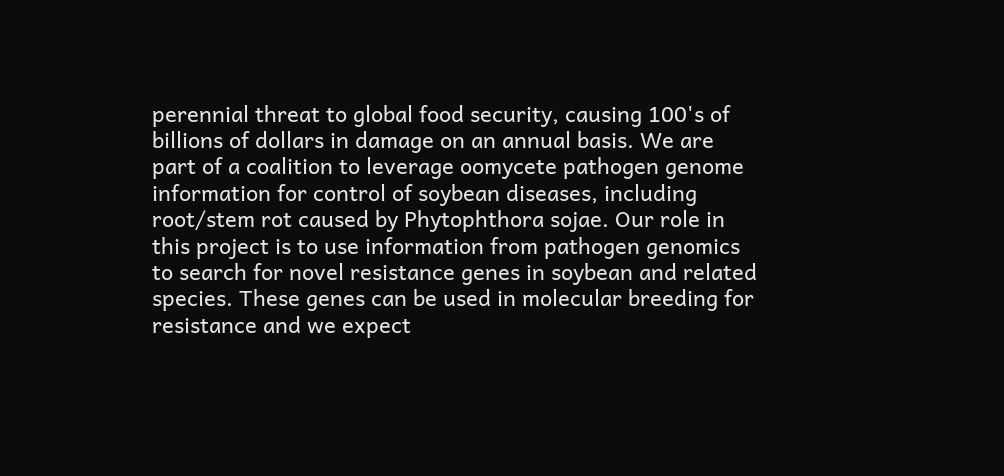perennial threat to global food security, causing 100's of billions of dollars in damage on an annual basis. We are part of a coalition to leverage oomycete pathogen genome information for control of soybean diseases, including root/stem rot caused by Phytophthora sojae. Our role in this project is to use information from pathogen genomics to search for novel resistance genes in soybean and related species. These genes can be used in molecular breeding for resistance and we expect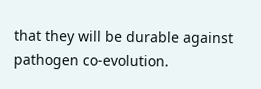that they will be durable against pathogen co-evolution.